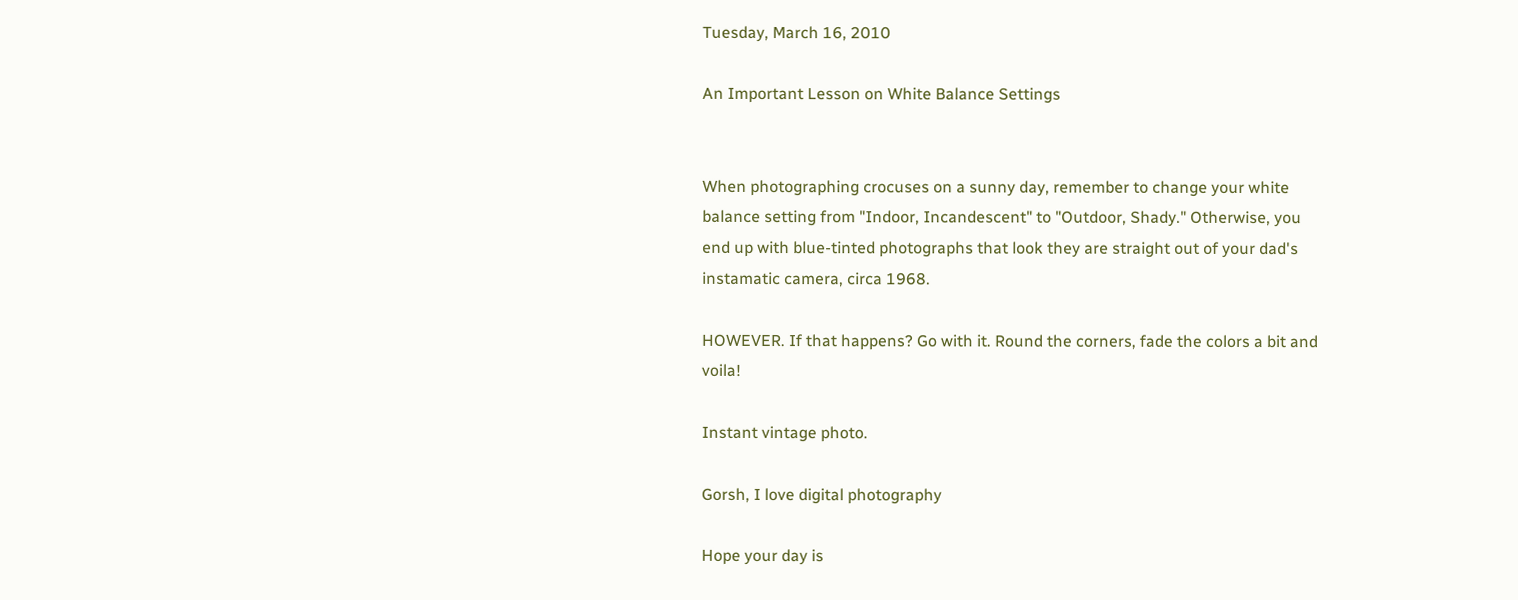Tuesday, March 16, 2010

An Important Lesson on White Balance Settings


When photographing crocuses on a sunny day, remember to change your white balance setting from "Indoor, Incandescent" to "Outdoor, Shady." Otherwise, you end up with blue-tinted photographs that look they are straight out of your dad's instamatic camera, circa 1968.

HOWEVER. If that happens? Go with it. Round the corners, fade the colors a bit and voila!

Instant vintage photo.

Gorsh, I love digital photography

Hope your day is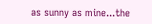as sunny as mine...the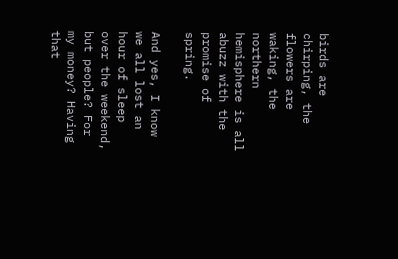birds are chirping, the flowers are waking, the northern hemisphere is all abuzz with the promise of spring.

And yes, I know we all lost an hour of sleep over the weekend, but people? For my money? Having that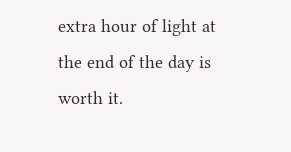extra hour of light at the end of the day is worth it.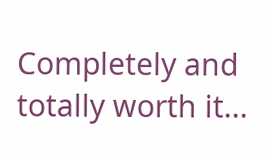Completely and totally worth it...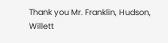Thank you Mr. Franklin, Hudson, Willett